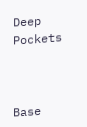Deep Pockets



Base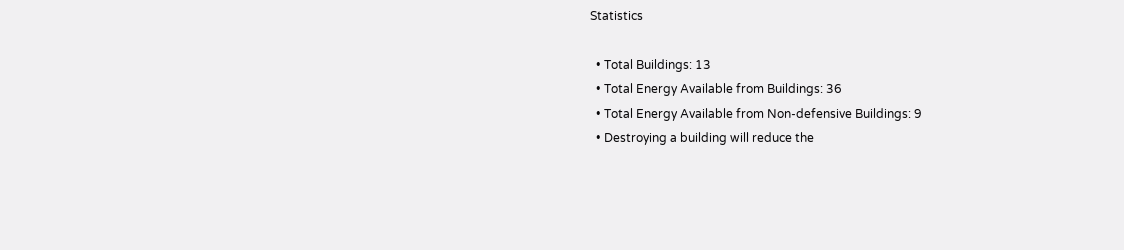Statistics

  • Total Buildings: 13
  • Total Energy Available from Buildings: 36
  • Total Energy Available from Non-defensive Buildings: 9
  • Destroying a building will reduce the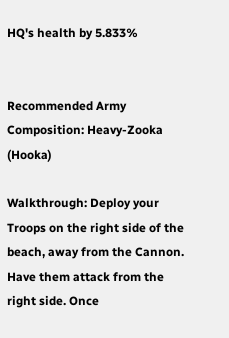HQ's health by 5.833%


Recommended Army Composition: Heavy-Zooka (Hooka)

Walkthrough: Deploy your Troops on the right side of the beach, away from the Cannon. Have them attack from the right side. Once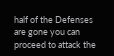half of the Defenses are gone you can proceed to attack the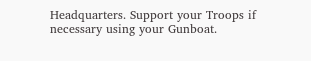Headquarters. Support your Troops if necessary using your Gunboat.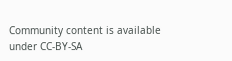Community content is available under CC-BY-SA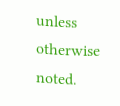unless otherwise noted.